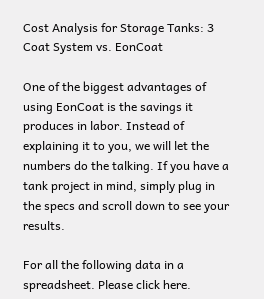Cost Analysis for Storage Tanks: 3 Coat System vs. EonCoat

One of the biggest advantages of using EonCoat is the savings it produces in labor. Instead of explaining it to you, we will let the numbers do the talking. If you have a tank project in mind, simply plug in the specs and scroll down to see your results.

For all the following data in a spreadsheet. Please click here.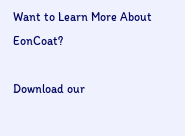Want to Learn More About EonCoat?

Download our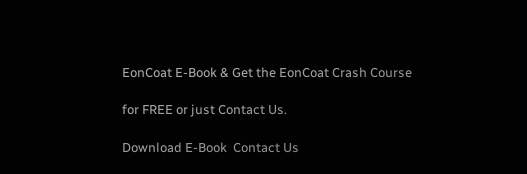EonCoat E-Book & Get the EonCoat Crash Course

for FREE or just Contact Us.

Download E-Book  Contact Us